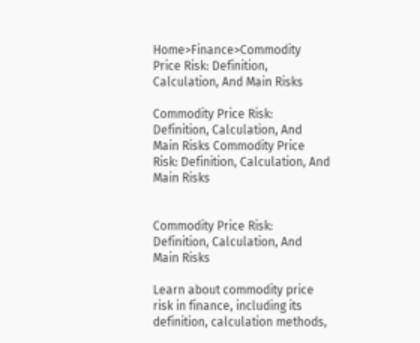Home>Finance>Commodity Price Risk: Definition, Calculation, And Main Risks

Commodity Price Risk: Definition, Calculation, And Main Risks Commodity Price Risk: Definition, Calculation, And Main Risks


Commodity Price Risk: Definition, Calculation, And Main Risks

Learn about commodity price risk in finance, including its definition, calculation methods,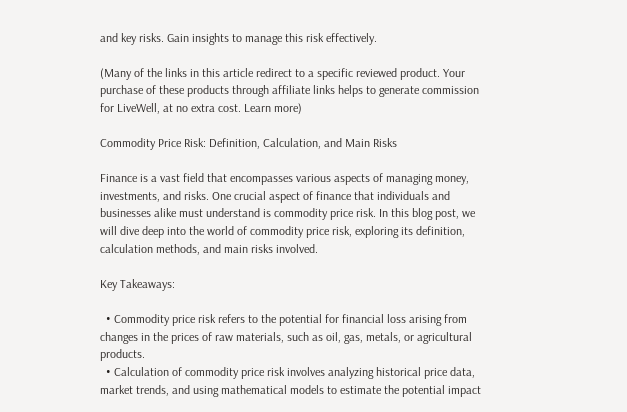and key risks. Gain insights to manage this risk effectively.

(Many of the links in this article redirect to a specific reviewed product. Your purchase of these products through affiliate links helps to generate commission for LiveWell, at no extra cost. Learn more)

Commodity Price Risk: Definition, Calculation, and Main Risks

Finance is a vast field that encompasses various aspects of managing money, investments, and risks. One crucial aspect of finance that individuals and businesses alike must understand is commodity price risk. In this blog post, we will dive deep into the world of commodity price risk, exploring its definition, calculation methods, and main risks involved.

Key Takeaways:

  • Commodity price risk refers to the potential for financial loss arising from changes in the prices of raw materials, such as oil, gas, metals, or agricultural products.
  • Calculation of commodity price risk involves analyzing historical price data, market trends, and using mathematical models to estimate the potential impact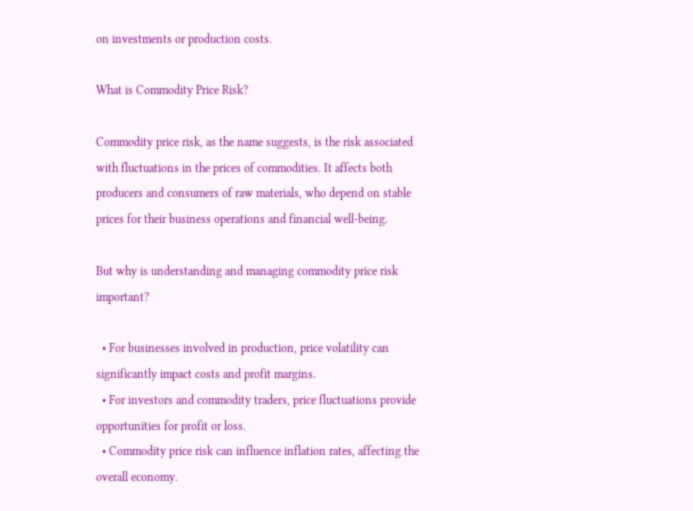on investments or production costs.

What is Commodity Price Risk?

Commodity price risk, as the name suggests, is the risk associated with fluctuations in the prices of commodities. It affects both producers and consumers of raw materials, who depend on stable prices for their business operations and financial well-being.

But why is understanding and managing commodity price risk important?

  • For businesses involved in production, price volatility can significantly impact costs and profit margins.
  • For investors and commodity traders, price fluctuations provide opportunities for profit or loss.
  • Commodity price risk can influence inflation rates, affecting the overall economy.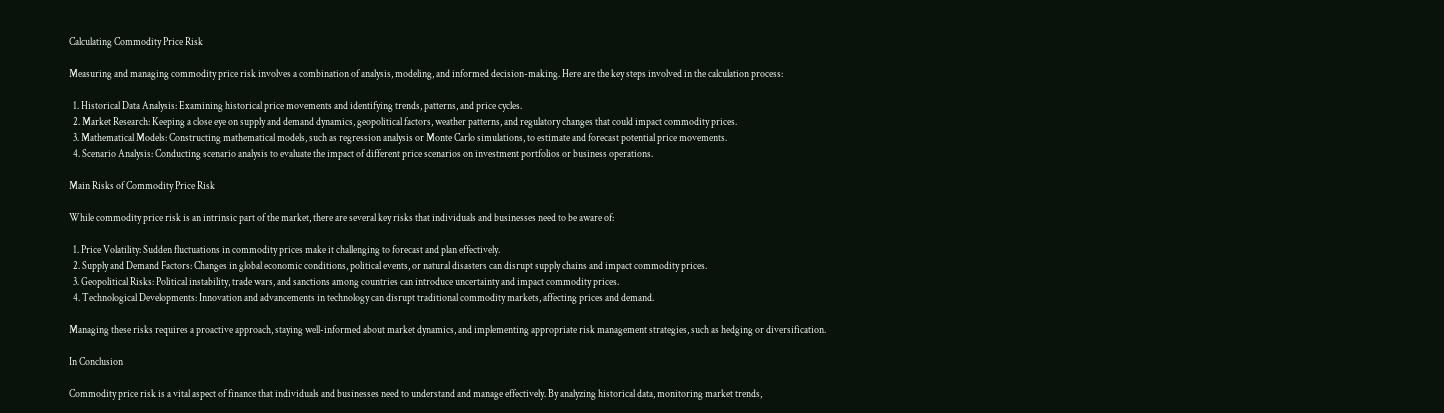Calculating Commodity Price Risk

Measuring and managing commodity price risk involves a combination of analysis, modeling, and informed decision-making. Here are the key steps involved in the calculation process:

  1. Historical Data Analysis: Examining historical price movements and identifying trends, patterns, and price cycles.
  2. Market Research: Keeping a close eye on supply and demand dynamics, geopolitical factors, weather patterns, and regulatory changes that could impact commodity prices.
  3. Mathematical Models: Constructing mathematical models, such as regression analysis or Monte Carlo simulations, to estimate and forecast potential price movements.
  4. Scenario Analysis: Conducting scenario analysis to evaluate the impact of different price scenarios on investment portfolios or business operations.

Main Risks of Commodity Price Risk

While commodity price risk is an intrinsic part of the market, there are several key risks that individuals and businesses need to be aware of:

  1. Price Volatility: Sudden fluctuations in commodity prices make it challenging to forecast and plan effectively.
  2. Supply and Demand Factors: Changes in global economic conditions, political events, or natural disasters can disrupt supply chains and impact commodity prices.
  3. Geopolitical Risks: Political instability, trade wars, and sanctions among countries can introduce uncertainty and impact commodity prices.
  4. Technological Developments: Innovation and advancements in technology can disrupt traditional commodity markets, affecting prices and demand.

Managing these risks requires a proactive approach, staying well-informed about market dynamics, and implementing appropriate risk management strategies, such as hedging or diversification.

In Conclusion

Commodity price risk is a vital aspect of finance that individuals and businesses need to understand and manage effectively. By analyzing historical data, monitoring market trends,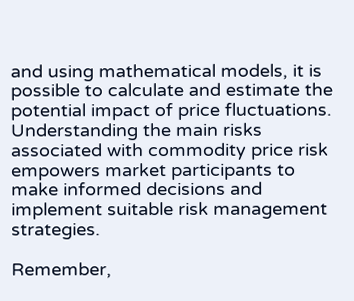and using mathematical models, it is possible to calculate and estimate the potential impact of price fluctuations. Understanding the main risks associated with commodity price risk empowers market participants to make informed decisions and implement suitable risk management strategies.

Remember,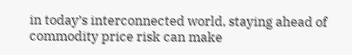in today’s interconnected world, staying ahead of commodity price risk can make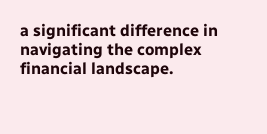a significant difference in navigating the complex financial landscape.